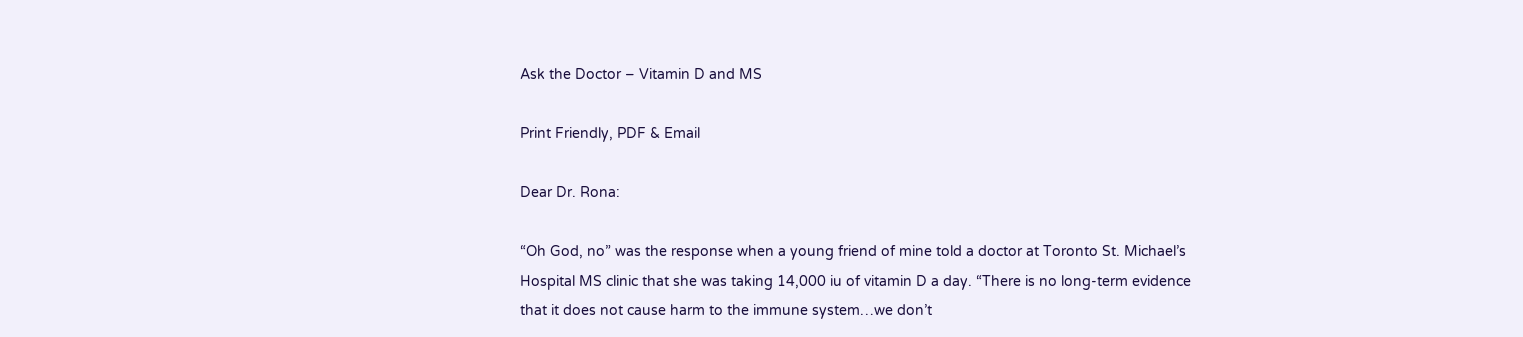Ask the Doctor – Vitamin D and MS

Print Friendly, PDF & Email

Dear Dr. Rona:

“Oh God, no” was the response when a young friend of mine told a doctor at Toronto St. Michael’s Hospital MS clinic that she was taking 14,000 iu of vitamin D a day. “There is no long-term evidence that it does not cause harm to the immune system…we don’t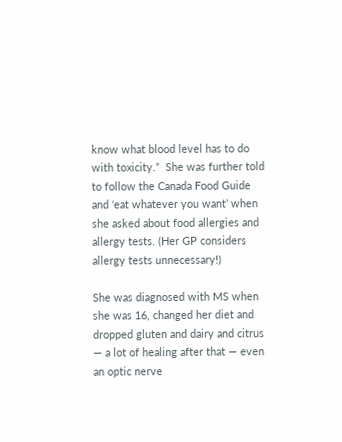know what blood level has to do with toxicity.”  She was further told to follow the Canada Food Guide and ‘eat whatever you want’ when she asked about food allergies and allergy tests. (Her GP considers allergy tests unnecessary!)

She was diagnosed with MS when she was 16, changed her diet and dropped gluten and dairy and citrus — a lot of healing after that — even an optic nerve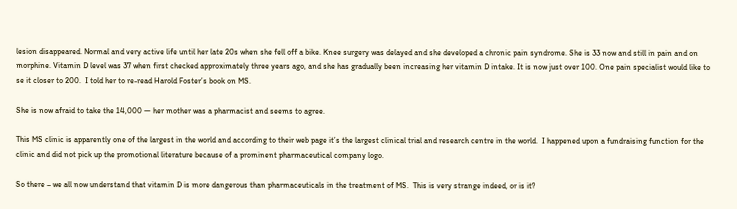lesion disappeared. Normal and very active life until her late 20s when she fell off a bike. Knee surgery was delayed and she developed a chronic pain syndrome. She is 33 now and still in pain and on morphine. Vitamin D level was 37 when first checked approximately three years ago, and she has gradually been increasing her vitamin D intake. It is now just over 100. One pain specialist would like to se it closer to 200.  I told her to re-read Harold Foster’s book on MS.

She is now afraid to take the 14,000 — her mother was a pharmacist and seems to agree.

This MS clinic is apparently one of the largest in the world and according to their web page it’s the largest clinical trial and research centre in the world.  I happened upon a fundraising function for the clinic and did not pick up the promotional literature because of a prominent pharmaceutical company logo.

So there – we all now understand that vitamin D is more dangerous than pharmaceuticals in the treatment of MS.  This is very strange indeed, or is it?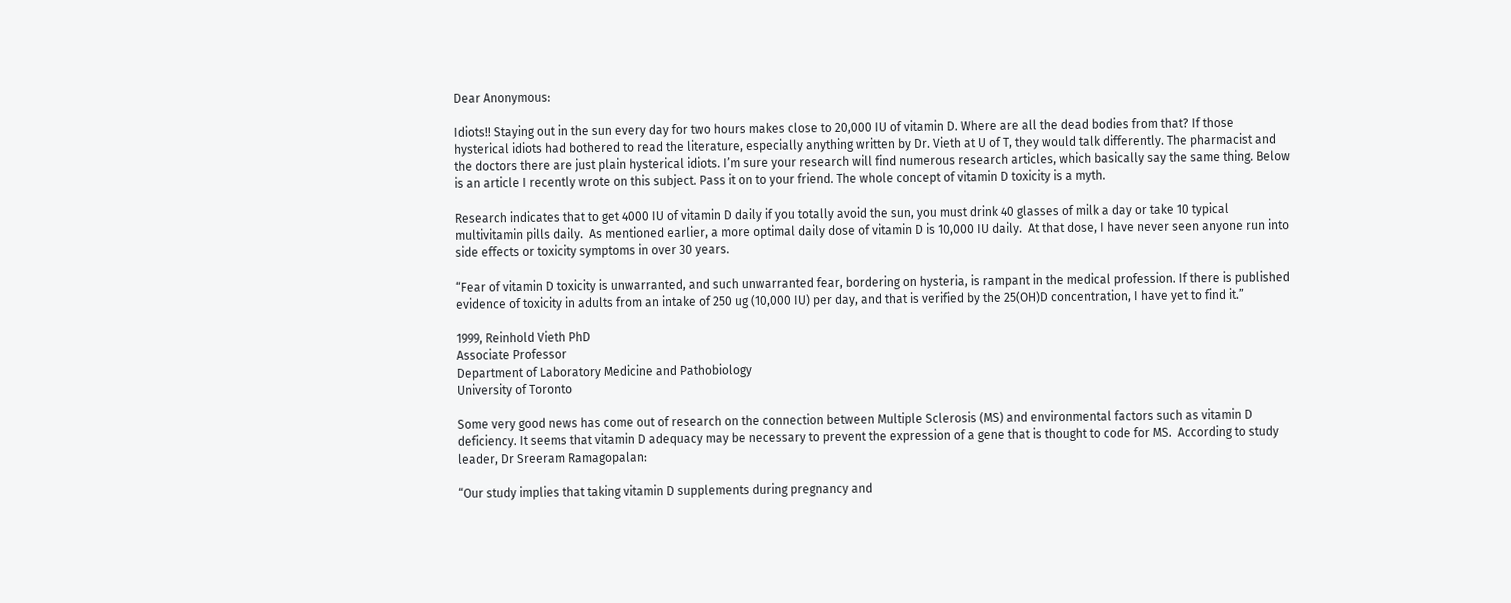Dear Anonymous:

Idiots!! Staying out in the sun every day for two hours makes close to 20,000 IU of vitamin D. Where are all the dead bodies from that? If those hysterical idiots had bothered to read the literature, especially anything written by Dr. Vieth at U of T, they would talk differently. The pharmacist and the doctors there are just plain hysterical idiots. I’m sure your research will find numerous research articles, which basically say the same thing. Below is an article I recently wrote on this subject. Pass it on to your friend. The whole concept of vitamin D toxicity is a myth.

Research indicates that to get 4000 IU of vitamin D daily if you totally avoid the sun, you must drink 40 glasses of milk a day or take 10 typical multivitamin pills daily.  As mentioned earlier, a more optimal daily dose of vitamin D is 10,000 IU daily.  At that dose, I have never seen anyone run into side effects or toxicity symptoms in over 30 years.

“Fear of vitamin D toxicity is unwarranted, and such unwarranted fear, bordering on hysteria, is rampant in the medical profession. If there is published evidence of toxicity in adults from an intake of 250 ug (10,000 IU) per day, and that is verified by the 25(OH)D concentration, I have yet to find it.”

1999, Reinhold Vieth PhD
Associate Professor
Department of Laboratory Medicine and Pathobiology
University of Toronto

Some very good news has come out of research on the connection between Multiple Sclerosis (MS) and environmental factors such as vitamin D deficiency. It seems that vitamin D adequacy may be necessary to prevent the expression of a gene that is thought to code for MS.  According to study leader, Dr Sreeram Ramagopalan:

“Our study implies that taking vitamin D supplements during pregnancy and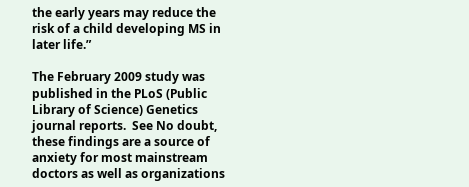the early years may reduce the risk of a child developing MS in later life.”

The February 2009 study was published in the PLoS (Public Library of Science) Genetics journal reports.  See No doubt, these findings are a source of anxiety for most mainstream doctors as well as organizations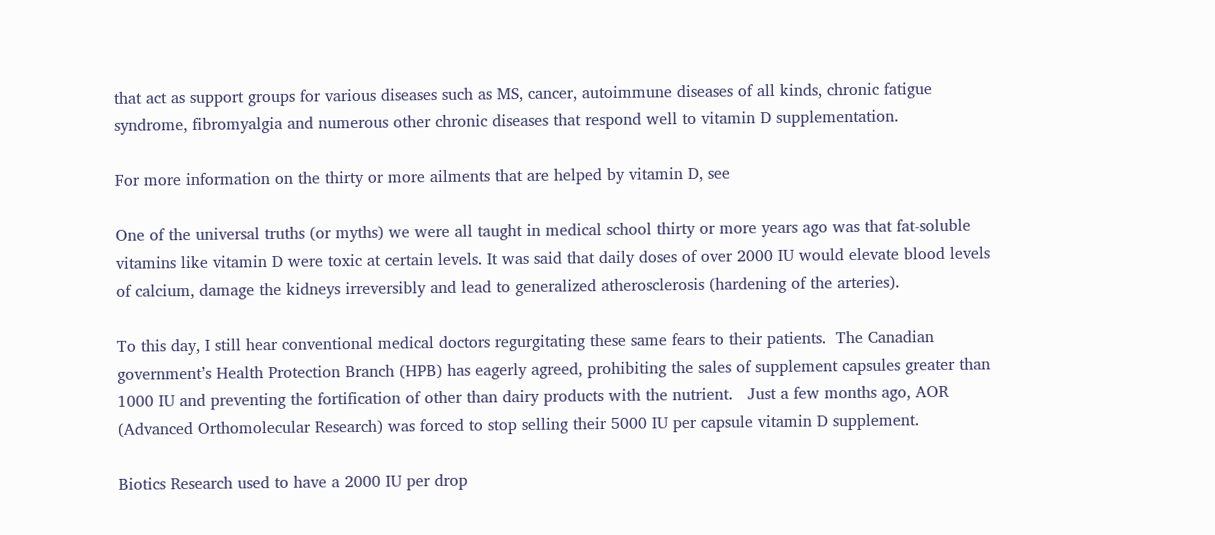that act as support groups for various diseases such as MS, cancer, autoimmune diseases of all kinds, chronic fatigue syndrome, fibromyalgia and numerous other chronic diseases that respond well to vitamin D supplementation.

For more information on the thirty or more ailments that are helped by vitamin D, see

One of the universal truths (or myths) we were all taught in medical school thirty or more years ago was that fat-soluble vitamins like vitamin D were toxic at certain levels. It was said that daily doses of over 2000 IU would elevate blood levels of calcium, damage the kidneys irreversibly and lead to generalized atherosclerosis (hardening of the arteries).

To this day, I still hear conventional medical doctors regurgitating these same fears to their patients.  The Canadian government’s Health Protection Branch (HPB) has eagerly agreed, prohibiting the sales of supplement capsules greater than 1000 IU and preventing the fortification of other than dairy products with the nutrient.   Just a few months ago, AOR (Advanced Orthomolecular Research) was forced to stop selling their 5000 IU per capsule vitamin D supplement.

Biotics Research used to have a 2000 IU per drop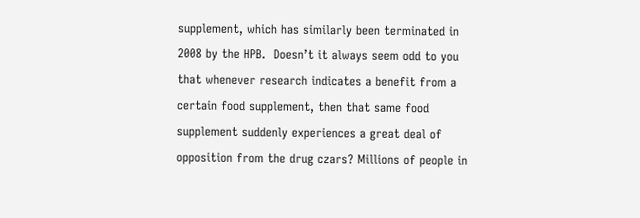supplement, which has similarly been terminated in 2008 by the HPB.  Doesn’t it always seem odd to you that whenever research indicates a benefit from a certain food supplement, then that same food supplement suddenly experiences a great deal of opposition from the drug czars? Millions of people in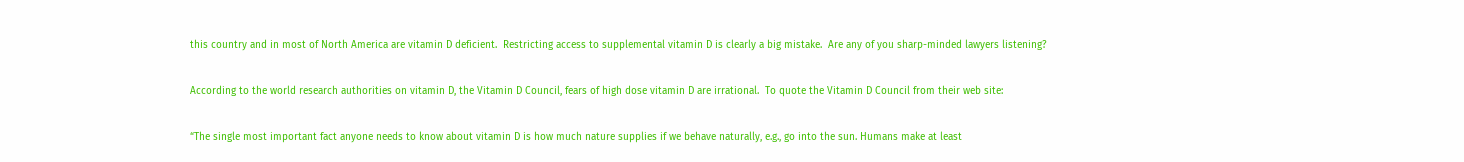this country and in most of North America are vitamin D deficient.  Restricting access to supplemental vitamin D is clearly a big mistake.  Are any of you sharp-minded lawyers listening?

According to the world research authorities on vitamin D, the Vitamin D Council, fears of high dose vitamin D are irrational.  To quote the Vitamin D Council from their web site:

“The single most important fact anyone needs to know about vitamin D is how much nature supplies if we behave naturally, e.g., go into the sun. Humans make at least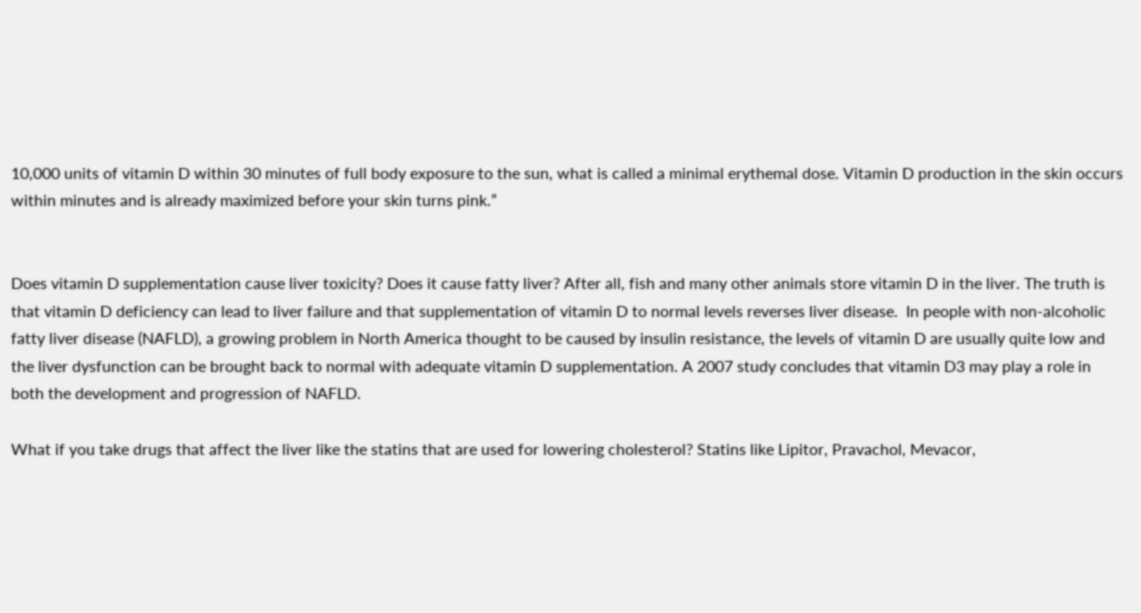10,000 units of vitamin D within 30 minutes of full body exposure to the sun, what is called a minimal erythemal dose. Vitamin D production in the skin occurs within minutes and is already maximized before your skin turns pink.”


Does vitamin D supplementation cause liver toxicity? Does it cause fatty liver? After all, fish and many other animals store vitamin D in the liver. The truth is that vitamin D deficiency can lead to liver failure and that supplementation of vitamin D to normal levels reverses liver disease.  In people with non-alcoholic fatty liver disease (NAFLD), a growing problem in North America thought to be caused by insulin resistance, the levels of vitamin D are usually quite low and the liver dysfunction can be brought back to normal with adequate vitamin D supplementation. A 2007 study concludes that vitamin D3 may play a role in both the development and progression of NAFLD.

What if you take drugs that affect the liver like the statins that are used for lowering cholesterol? Statins like Lipitor, Pravachol, Mevacor,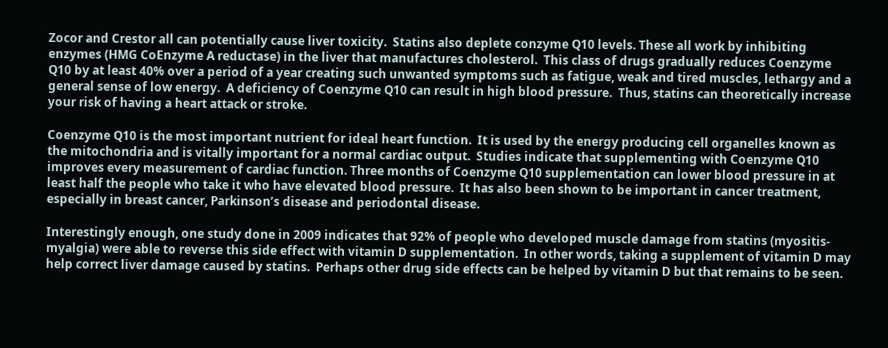Zocor and Crestor all can potentially cause liver toxicity.  Statins also deplete conzyme Q10 levels. These all work by inhibiting enzymes (HMG CoEnzyme A reductase) in the liver that manufactures cholesterol.  This class of drugs gradually reduces Coenzyme Q10 by at least 40% over a period of a year creating such unwanted symptoms such as fatigue, weak and tired muscles, lethargy and a general sense of low energy.  A deficiency of Coenzyme Q10 can result in high blood pressure.  Thus, statins can theoretically increase your risk of having a heart attack or stroke.

Coenzyme Q10 is the most important nutrient for ideal heart function.  It is used by the energy producing cell organelles known as the mitochondria and is vitally important for a normal cardiac output.  Studies indicate that supplementing with Coenzyme Q10 improves every measurement of cardiac function. Three months of Coenzyme Q10 supplementation can lower blood pressure in at least half the people who take it who have elevated blood pressure.  It has also been shown to be important in cancer treatment, especially in breast cancer, Parkinson’s disease and periodontal disease.

Interestingly enough, one study done in 2009 indicates that 92% of people who developed muscle damage from statins (myositis-myalgia) were able to reverse this side effect with vitamin D supplementation.  In other words, taking a supplement of vitamin D may help correct liver damage caused by statins.  Perhaps other drug side effects can be helped by vitamin D but that remains to be seen.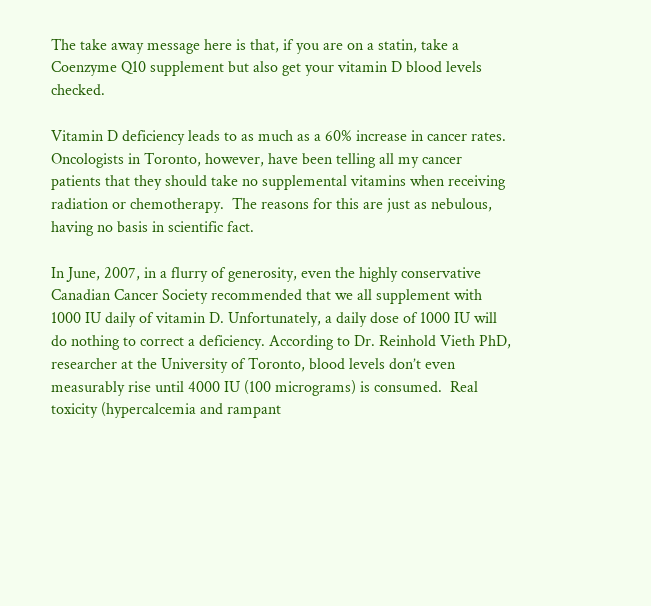The take away message here is that, if you are on a statin, take a Coenzyme Q10 supplement but also get your vitamin D blood levels checked.

Vitamin D deficiency leads to as much as a 60% increase in cancer rates. Oncologists in Toronto, however, have been telling all my cancer patients that they should take no supplemental vitamins when receiving radiation or chemotherapy.  The reasons for this are just as nebulous, having no basis in scientific fact.

In June, 2007, in a flurry of generosity, even the highly conservative Canadian Cancer Society recommended that we all supplement with 1000 IU daily of vitamin D. Unfortunately, a daily dose of 1000 IU will do nothing to correct a deficiency. According to Dr. Reinhold Vieth PhD, researcher at the University of Toronto, blood levels don’t even measurably rise until 4000 IU (100 micrograms) is consumed.  Real toxicity (hypercalcemia and rampant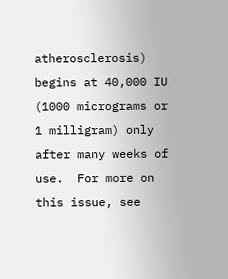atherosclerosis) begins at 40,000 IU (1000 micrograms or 1 milligram) only after many weeks of use.  For more on this issue, see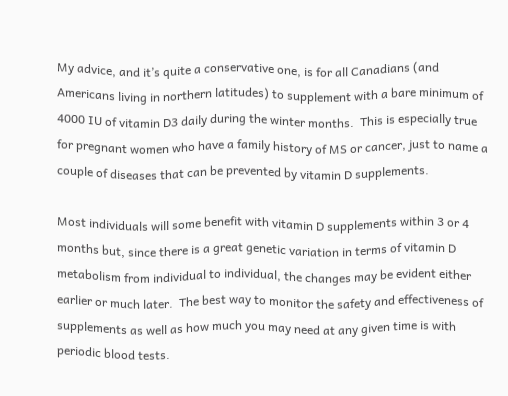My advice, and it’s quite a conservative one, is for all Canadians (and Americans living in northern latitudes) to supplement with a bare minimum of 4000 IU of vitamin D3 daily during the winter months.  This is especially true for pregnant women who have a family history of MS or cancer, just to name a couple of diseases that can be prevented by vitamin D supplements.

Most individuals will some benefit with vitamin D supplements within 3 or 4 months but, since there is a great genetic variation in terms of vitamin D metabolism from individual to individual, the changes may be evident either earlier or much later.  The best way to monitor the safety and effectiveness of supplements as well as how much you may need at any given time is with periodic blood tests.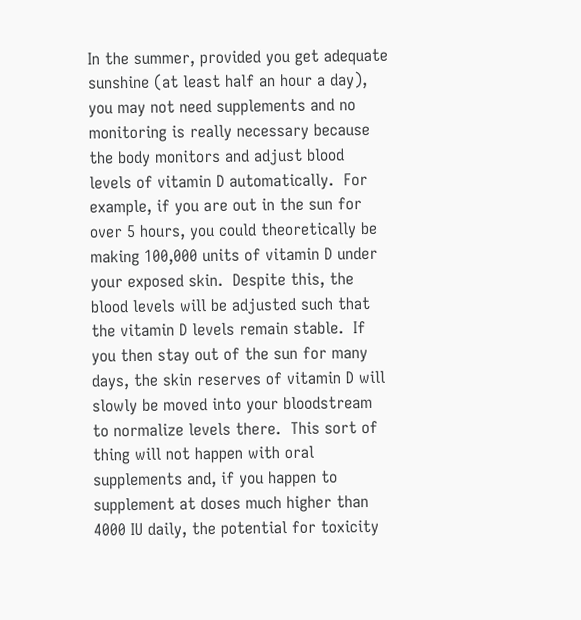In the summer, provided you get adequate sunshine (at least half an hour a day), you may not need supplements and no monitoring is really necessary because the body monitors and adjust blood levels of vitamin D automatically.  For example, if you are out in the sun for over 5 hours, you could theoretically be making 100,000 units of vitamin D under your exposed skin.  Despite this, the blood levels will be adjusted such that the vitamin D levels remain stable.  If you then stay out of the sun for many days, the skin reserves of vitamin D will slowly be moved into your bloodstream to normalize levels there.  This sort of thing will not happen with oral supplements and, if you happen to supplement at doses much higher than 4000 IU daily, the potential for toxicity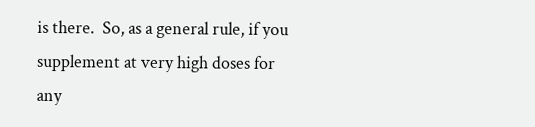is there.  So, as a general rule, if you supplement at very high doses for any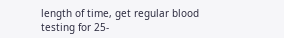length of time, get regular blood testing for 25-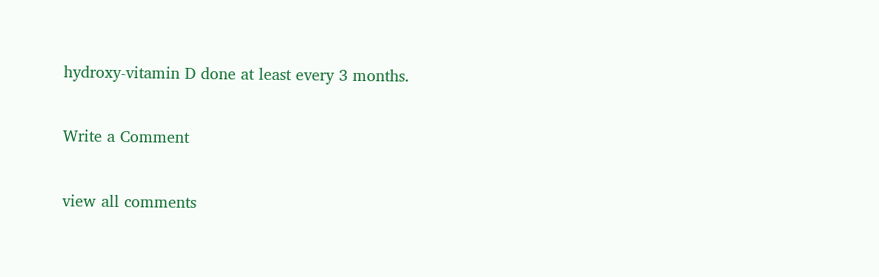hydroxy-vitamin D done at least every 3 months.

Write a Comment

view all comments